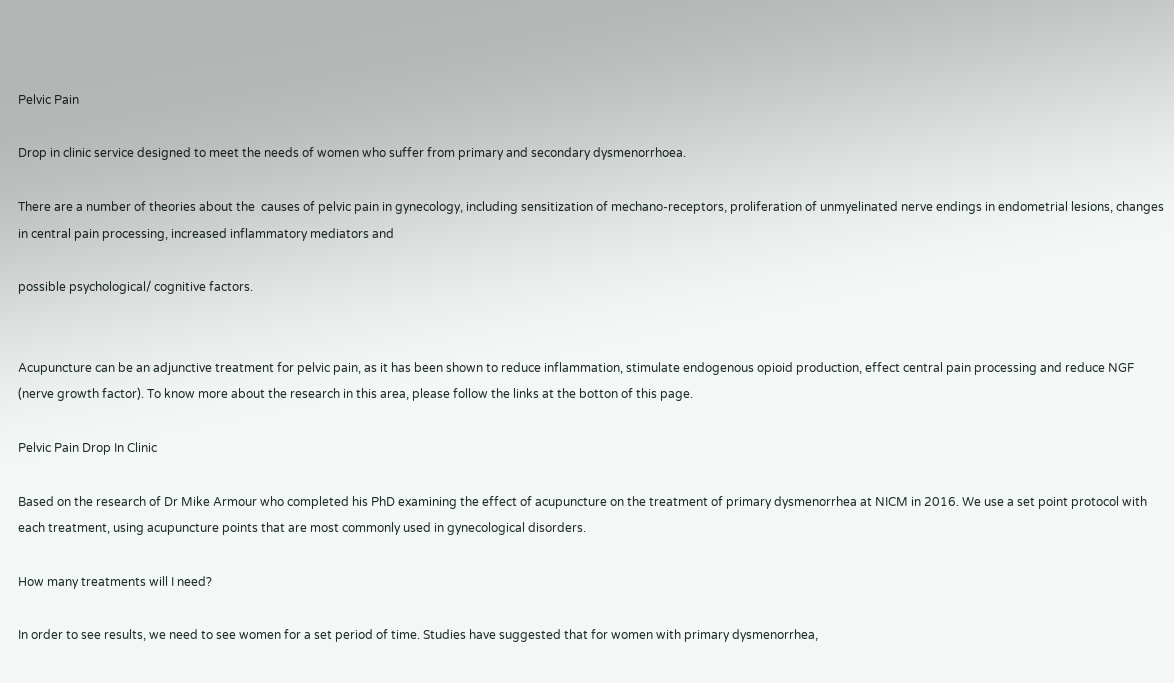Pelvic Pain

Drop in clinic service designed to meet the needs of women who suffer from primary and secondary dysmenorrhoea.

There are a number of theories about the  causes of pelvic pain in gynecology, including sensitization of mechano-receptors, proliferation of unmyelinated nerve endings in endometrial lesions, changes in central pain processing, increased inflammatory mediators and

possible psychological/ cognitive factors.


Acupuncture can be an adjunctive treatment for pelvic pain, as it has been shown to reduce inflammation, stimulate endogenous opioid production, effect central pain processing and reduce NGF (nerve growth factor). To know more about the research in this area, please follow the links at the botton of this page.

Pelvic Pain Drop In Clinic

Based on the research of Dr Mike Armour who completed his PhD examining the effect of acupuncture on the treatment of primary dysmenorrhea at NICM in 2016. We use a set point protocol with each treatment, using acupuncture points that are most commonly used in gynecological disorders.

How many treatments will I need?

In order to see results, we need to see women for a set period of time. Studies have suggested that for women with primary dysmenorrhea,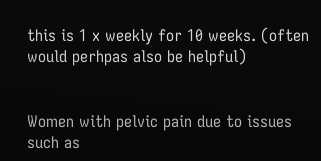this is 1 x weekly for 10 weeks. (often would perhpas also be helpful)


Women with pelvic pain due to issues such as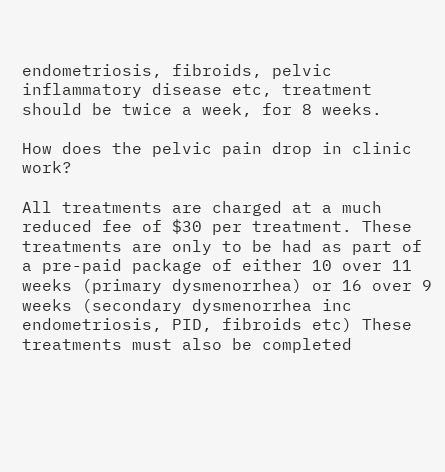endometriosis, fibroids, pelvic inflammatory disease etc, treatment should be twice a week, for 8 weeks.

How does the pelvic pain drop in clinic work?

All treatments are charged at a much reduced fee of $30 per treatment. These treatments are only to be had as part of a pre-paid package of either 10 over 11 weeks (primary dysmenorrhea) or 16 over 9 weeks (secondary dysmenorrhea inc endometriosis, PID, fibroids etc) These treatments must also be completed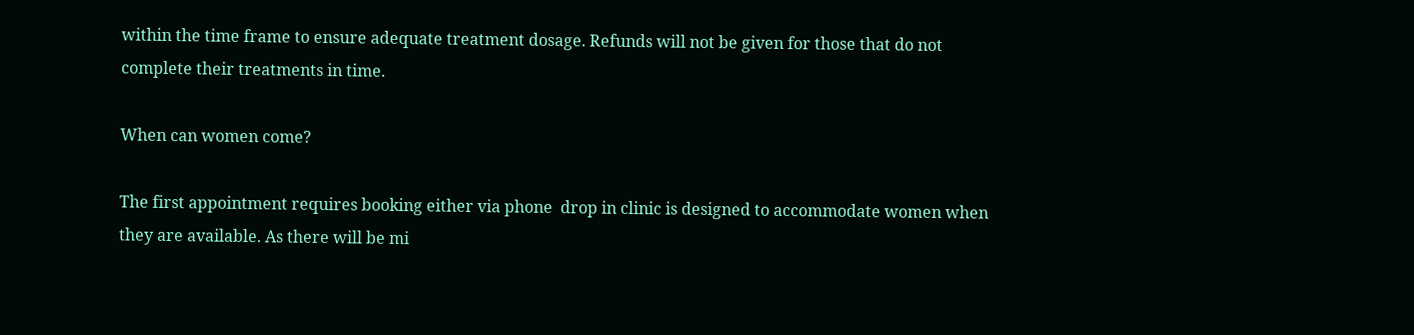within the time frame to ensure adequate treatment dosage. Refunds will not be given for those that do not complete their treatments in time.

When can women come?

The first appointment requires booking either via phone  drop in clinic is designed to accommodate women when they are available. As there will be mi